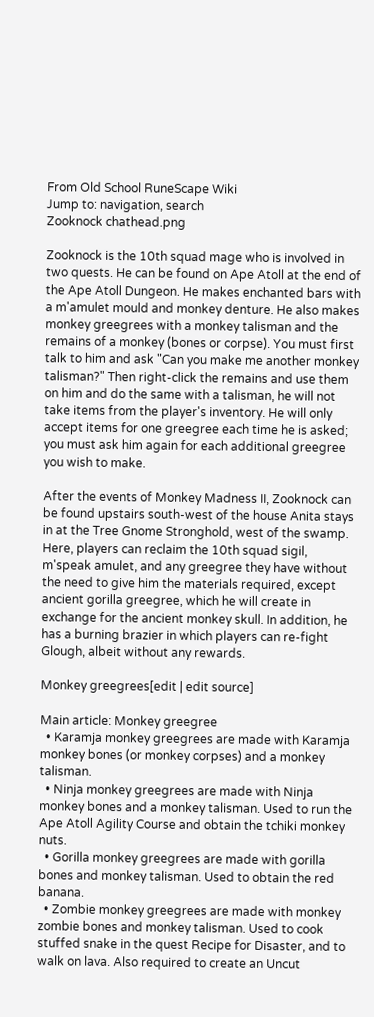From Old School RuneScape Wiki
Jump to: navigation, search
Zooknock chathead.png

Zooknock is the 10th squad mage who is involved in two quests. He can be found on Ape Atoll at the end of the Ape Atoll Dungeon. He makes enchanted bars with a m'amulet mould and monkey denture. He also makes monkey greegrees with a monkey talisman and the remains of a monkey (bones or corpse). You must first talk to him and ask "Can you make me another monkey talisman?" Then right-click the remains and use them on him and do the same with a talisman, he will not take items from the player's inventory. He will only accept items for one greegree each time he is asked; you must ask him again for each additional greegree you wish to make.

After the events of Monkey Madness II, Zooknock can be found upstairs south-west of the house Anita stays in at the Tree Gnome Stronghold, west of the swamp. Here, players can reclaim the 10th squad sigil, m'speak amulet, and any greegree they have without the need to give him the materials required, except ancient gorilla greegree, which he will create in exchange for the ancient monkey skull. In addition, he has a burning brazier in which players can re-fight Glough, albeit without any rewards.

Monkey greegrees[edit | edit source]

Main article: Monkey greegree
  • Karamja monkey greegrees are made with Karamja monkey bones (or monkey corpses) and a monkey talisman.
  • Ninja monkey greegrees are made with Ninja monkey bones and a monkey talisman. Used to run the Ape Atoll Agility Course and obtain the tchiki monkey nuts.
  • Gorilla monkey greegrees are made with gorilla bones and monkey talisman. Used to obtain the red banana.
  • Zombie monkey greegrees are made with monkey zombie bones and monkey talisman. Used to cook stuffed snake in the quest Recipe for Disaster, and to walk on lava. Also required to create an Uncut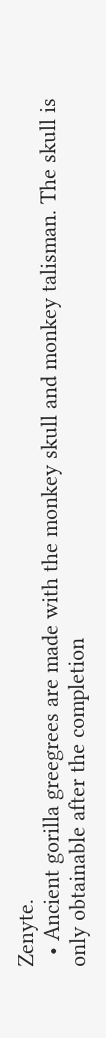Zenyte.
  • Ancient gorilla greegrees are made with the monkey skull and monkey talisman. The skull is only obtainable after the completion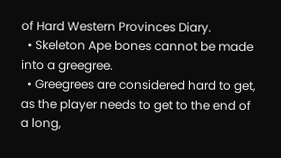of Hard Western Provinces Diary.
  • Skeleton Ape bones cannot be made into a greegree.
  • Greegrees are considered hard to get, as the player needs to get to the end of a long,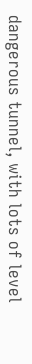dangerous tunnel, with lots of level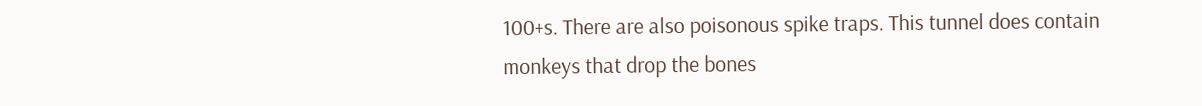100+s. There are also poisonous spike traps. This tunnel does contain monkeys that drop the bones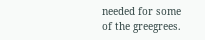needed for some of the greegrees.